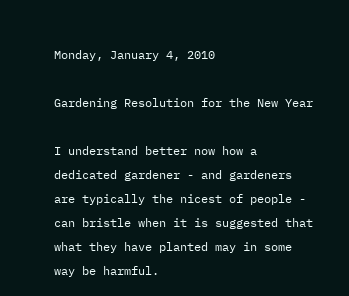Monday, January 4, 2010

Gardening Resolution for the New Year

I understand better now how a dedicated gardener - and gardeners are typically the nicest of people - can bristle when it is suggested that what they have planted may in some way be harmful.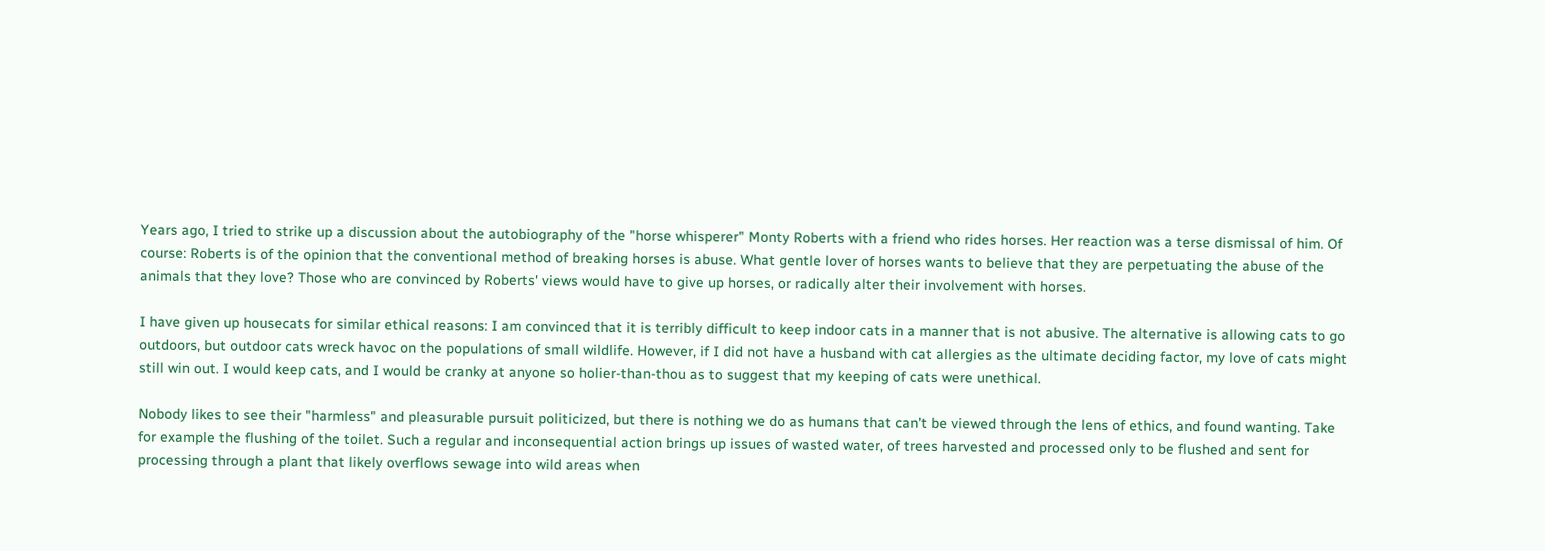Years ago, I tried to strike up a discussion about the autobiography of the "horse whisperer" Monty Roberts with a friend who rides horses. Her reaction was a terse dismissal of him. Of course: Roberts is of the opinion that the conventional method of breaking horses is abuse. What gentle lover of horses wants to believe that they are perpetuating the abuse of the animals that they love? Those who are convinced by Roberts' views would have to give up horses, or radically alter their involvement with horses.

I have given up housecats for similar ethical reasons: I am convinced that it is terribly difficult to keep indoor cats in a manner that is not abusive. The alternative is allowing cats to go outdoors, but outdoor cats wreck havoc on the populations of small wildlife. However, if I did not have a husband with cat allergies as the ultimate deciding factor, my love of cats might still win out. I would keep cats, and I would be cranky at anyone so holier-than-thou as to suggest that my keeping of cats were unethical.

Nobody likes to see their "harmless" and pleasurable pursuit politicized, but there is nothing we do as humans that can't be viewed through the lens of ethics, and found wanting. Take for example the flushing of the toilet. Such a regular and inconsequential action brings up issues of wasted water, of trees harvested and processed only to be flushed and sent for processing through a plant that likely overflows sewage into wild areas when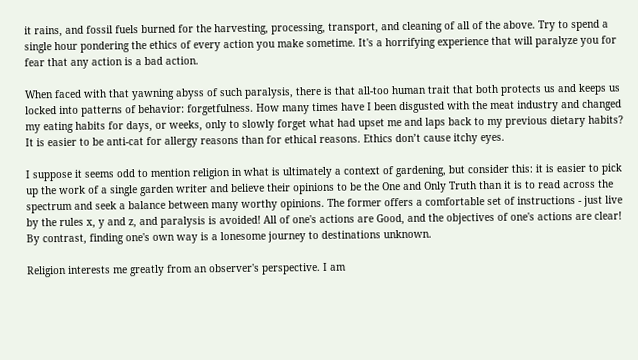it rains, and fossil fuels burned for the harvesting, processing, transport, and cleaning of all of the above. Try to spend a single hour pondering the ethics of every action you make sometime. It's a horrifying experience that will paralyze you for fear that any action is a bad action.

When faced with that yawning abyss of such paralysis, there is that all-too human trait that both protects us and keeps us locked into patterns of behavior: forgetfulness. How many times have I been disgusted with the meat industry and changed my eating habits for days, or weeks, only to slowly forget what had upset me and laps back to my previous dietary habits? It is easier to be anti-cat for allergy reasons than for ethical reasons. Ethics don’t cause itchy eyes.

I suppose it seems odd to mention religion in what is ultimately a context of gardening, but consider this: it is easier to pick up the work of a single garden writer and believe their opinions to be the One and Only Truth than it is to read across the spectrum and seek a balance between many worthy opinions. The former offers a comfortable set of instructions - just live by the rules x, y and z, and paralysis is avoided! All of one's actions are Good, and the objectives of one's actions are clear! By contrast, finding one's own way is a lonesome journey to destinations unknown.

Religion interests me greatly from an observer's perspective. I am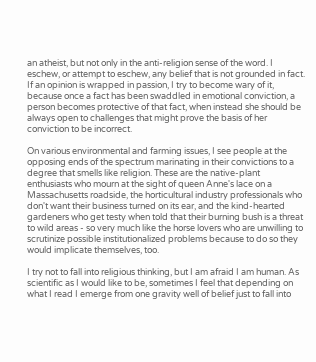an atheist, but not only in the anti-religion sense of the word. I eschew, or attempt to eschew, any belief that is not grounded in fact. If an opinion is wrapped in passion, I try to become wary of it, because once a fact has been swaddled in emotional conviction, a person becomes protective of that fact, when instead she should be always open to challenges that might prove the basis of her conviction to be incorrect.

On various environmental and farming issues, I see people at the opposing ends of the spectrum marinating in their convictions to a degree that smells like religion. These are the native-plant enthusiasts who mourn at the sight of queen Anne's lace on a Massachusetts roadside, the horticultural industry professionals who don't want their business turned on its ear, and the kind-hearted gardeners who get testy when told that their burning bush is a threat to wild areas - so very much like the horse lovers who are unwilling to scrutinize possible institutionalized problems because to do so they would implicate themselves, too.

I try not to fall into religious thinking, but I am afraid I am human. As scientific as I would like to be, sometimes I feel that depending on what I read I emerge from one gravity well of belief just to fall into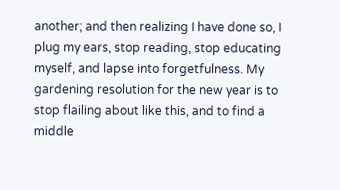another; and then realizing I have done so, I plug my ears, stop reading, stop educating myself, and lapse into forgetfulness. My gardening resolution for the new year is to stop flailing about like this, and to find a middle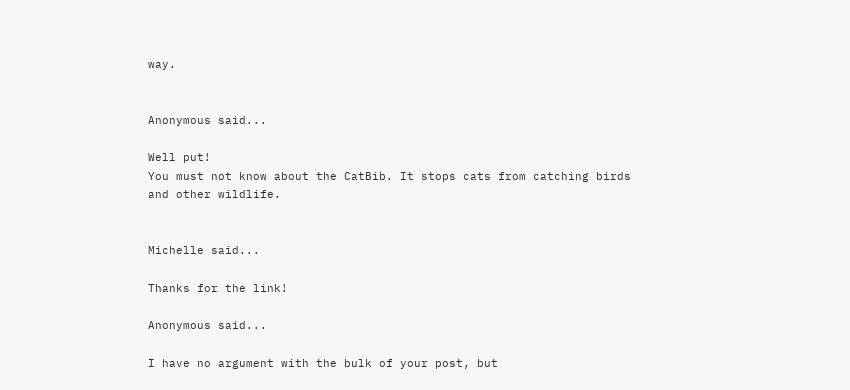way.


Anonymous said...

Well put!
You must not know about the CatBib. It stops cats from catching birds and other wildlife.


Michelle said...

Thanks for the link!

Anonymous said...

I have no argument with the bulk of your post, but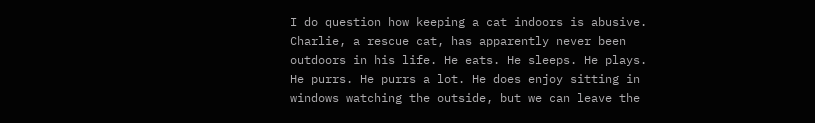I do question how keeping a cat indoors is abusive. Charlie, a rescue cat, has apparently never been outdoors in his life. He eats. He sleeps. He plays. He purrs. He purrs a lot. He does enjoy sitting in windows watching the outside, but we can leave the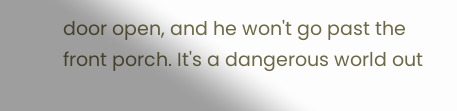door open, and he won't go past the front porch. It's a dangerous world out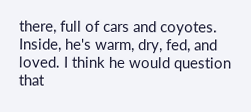there, full of cars and coyotes. Inside, he's warm, dry, fed, and loved. I think he would question that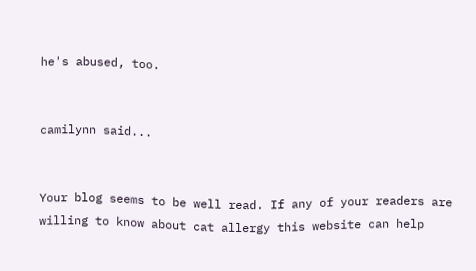he's abused, too.


camilynn said...


Your blog seems to be well read. If any of your readers are willing to know about cat allergy this website can help